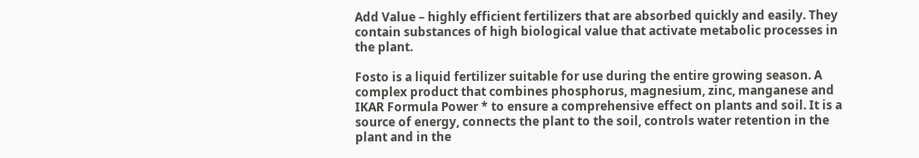Add Value – highly efficient fertilizers that are absorbed quickly and easily. They contain substances of high biological value that activate metabolic processes in the plant.

Fosto is a liquid fertilizer suitable for use during the entire growing season. A complex product that combines phosphorus, magnesium, zinc, manganese and IKAR Formula Power * to ensure a comprehensive effect on plants and soil. It is a source of energy, connects the plant to the soil, controls water retention in the plant and in the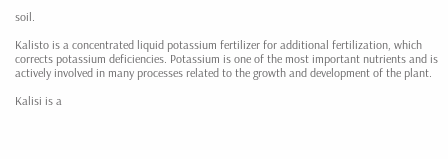soil.

Kalisto is a concentrated liquid potassium fertilizer for additional fertilization, which corrects potassium deficiencies. Potassium is one of the most important nutrients and is actively involved in many processes related to the growth and development of the plant.

Kalisi is a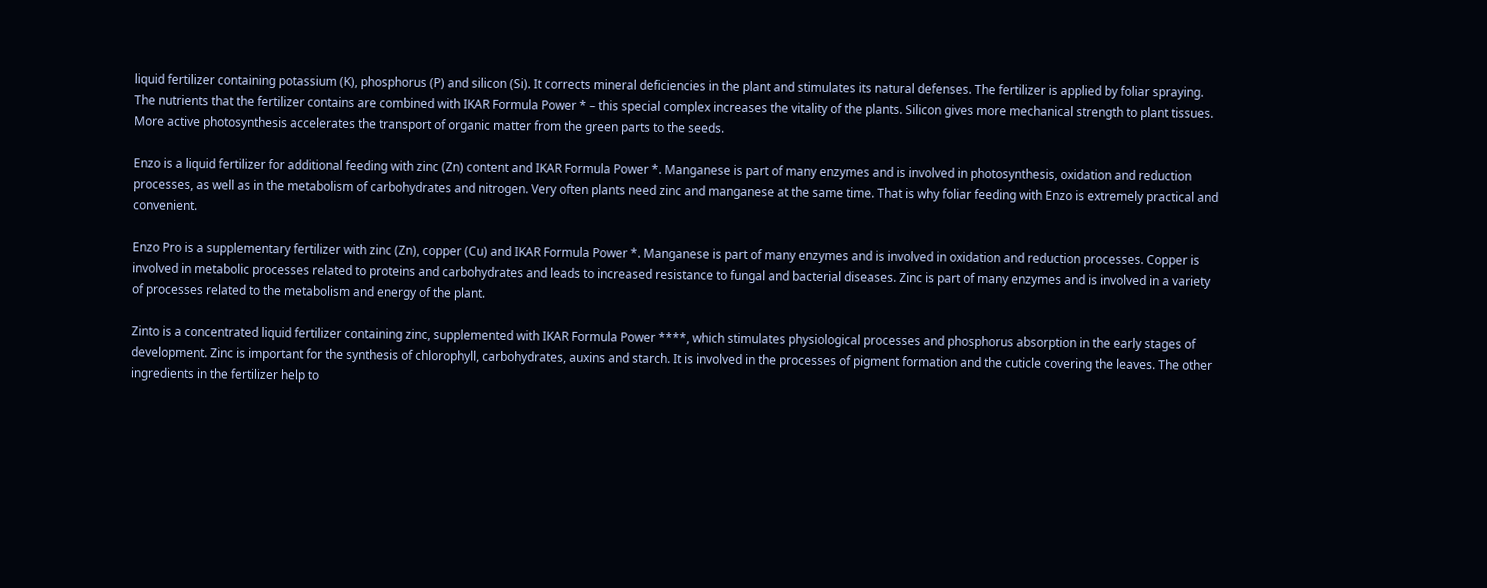liquid fertilizer containing potassium (K), phosphorus (P) and silicon (Si). It corrects mineral deficiencies in the plant and stimulates its natural defenses. The fertilizer is applied by foliar spraying. The nutrients that the fertilizer contains are combined with IKAR Formula Power * – this special complex increases the vitality of the plants. Silicon gives more mechanical strength to plant tissues. More active photosynthesis accelerates the transport of organic matter from the green parts to the seeds.

Enzo is a liquid fertilizer for additional feeding with zinc (Zn) content and IKAR Formula Power *. Manganese is part of many enzymes and is involved in photosynthesis, oxidation and reduction processes, as well as in the metabolism of carbohydrates and nitrogen. Very often plants need zinc and manganese at the same time. That is why foliar feeding with Enzo is extremely practical and convenient.

Enzo Pro is a supplementary fertilizer with zinc (Zn), copper (Cu) and IKAR Formula Power *. Manganese is part of many enzymes and is involved in oxidation and reduction processes. Copper is involved in metabolic processes related to proteins and carbohydrates and leads to increased resistance to fungal and bacterial diseases. Zinc is part of many enzymes and is involved in a variety of processes related to the metabolism and energy of the plant.

Zinto is a concentrated liquid fertilizer containing zinc, supplemented with IKAR Formula Power ****, which stimulates physiological processes and phosphorus absorption in the early stages of development. Zinc is important for the synthesis of chlorophyll, carbohydrates, auxins and starch. It is involved in the processes of pigment formation and the cuticle covering the leaves. The other ingredients in the fertilizer help to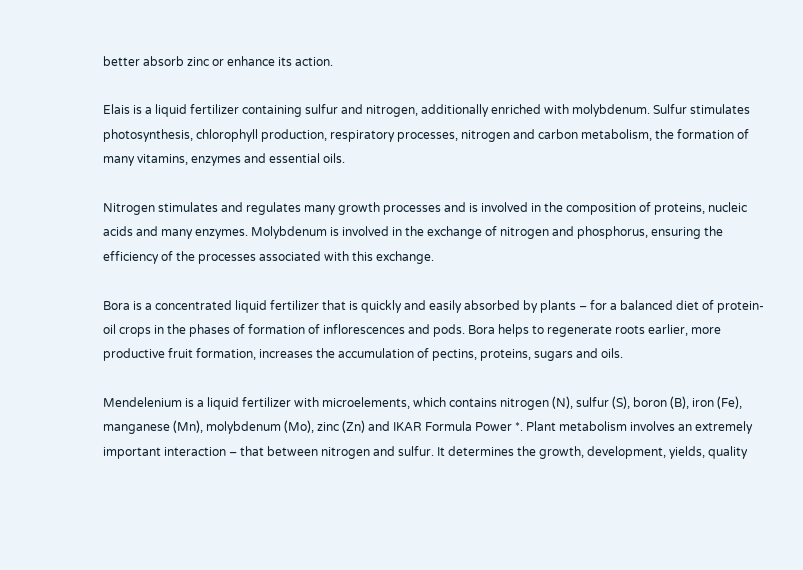better absorb zinc or enhance its action.

Elais is a liquid fertilizer containing sulfur and nitrogen, additionally enriched with molybdenum. Sulfur stimulates photosynthesis, chlorophyll production, respiratory processes, nitrogen and carbon metabolism, the formation of many vitamins, enzymes and essential oils.

Nitrogen stimulates and regulates many growth processes and is involved in the composition of proteins, nucleic acids and many enzymes. Molybdenum is involved in the exchange of nitrogen and phosphorus, ensuring the efficiency of the processes associated with this exchange.

Bora is a concentrated liquid fertilizer that is quickly and easily absorbed by plants – for a balanced diet of protein-oil crops in the phases of formation of inflorescences and pods. Bora helps to regenerate roots earlier, more productive fruit formation, increases the accumulation of pectins, proteins, sugars and oils.

Mendelenium is a liquid fertilizer with microelements, which contains nitrogen (N), sulfur (S), boron (B), iron (Fe), manganese (Mn), molybdenum (Mo), zinc (Zn) and IKAR Formula Power *. Plant metabolism involves an extremely important interaction – that between nitrogen and sulfur. It determines the growth, development, yields, quality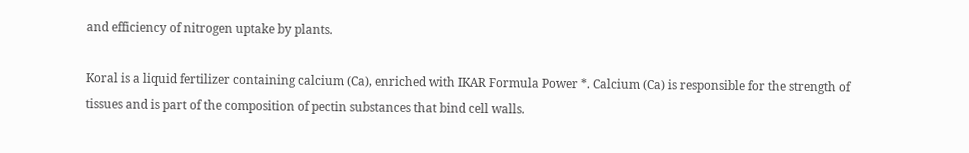and efficiency of nitrogen uptake by plants.

Koral is a liquid fertilizer containing calcium (Ca), enriched with IKAR Formula Power *. Calcium (Ca) is responsible for the strength of tissues and is part of the composition of pectin substances that bind cell walls.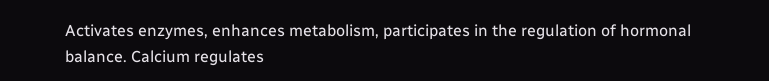Activates enzymes, enhances metabolism, participates in the regulation of hormonal balance. Calcium regulates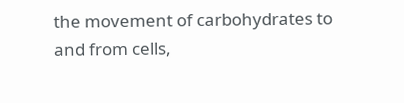the movement of carbohydrates to and from cells,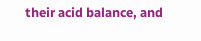their acid balance, and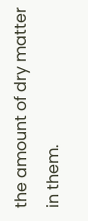the amount of dry matter in them.